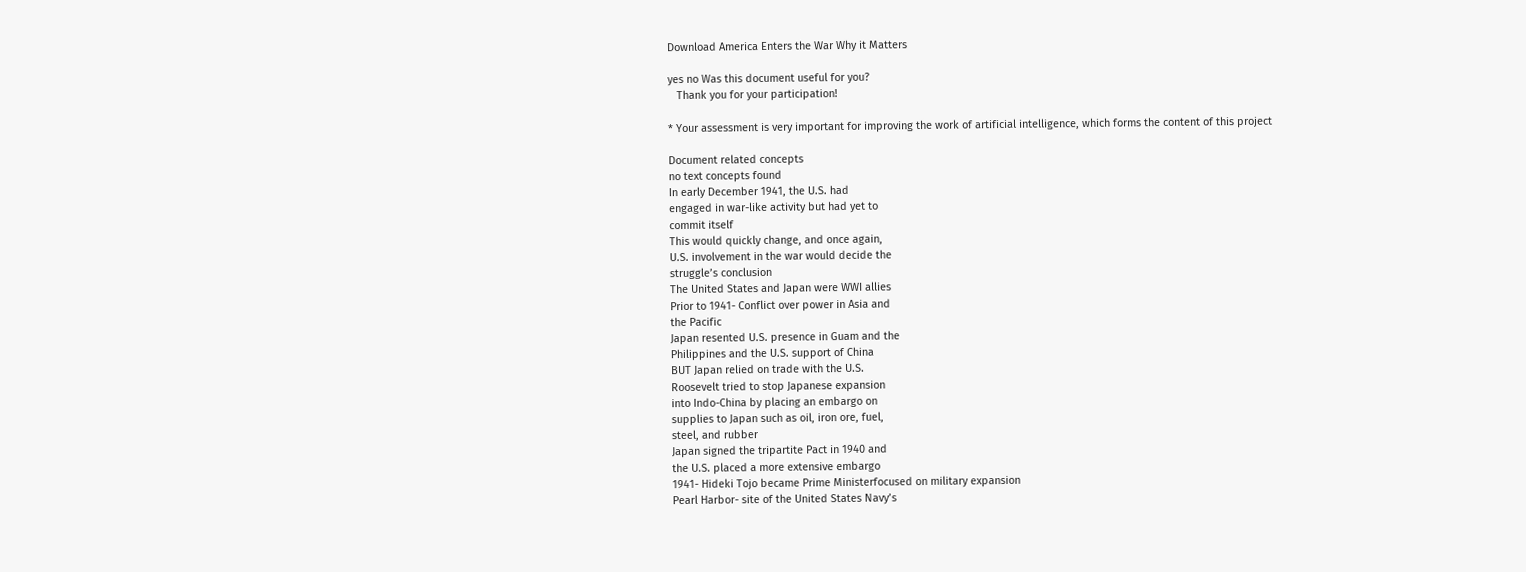Download America Enters the War Why it Matters

yes no Was this document useful for you?
   Thank you for your participation!

* Your assessment is very important for improving the work of artificial intelligence, which forms the content of this project

Document related concepts
no text concepts found
In early December 1941, the U.S. had
engaged in war-like activity but had yet to
commit itself
This would quickly change, and once again,
U.S. involvement in the war would decide the
struggle’s conclusion
The United States and Japan were WWI allies
Prior to 1941- Conflict over power in Asia and
the Pacific
Japan resented U.S. presence in Guam and the
Philippines and the U.S. support of China
BUT Japan relied on trade with the U.S.
Roosevelt tried to stop Japanese expansion
into Indo-China by placing an embargo on
supplies to Japan such as oil, iron ore, fuel,
steel, and rubber
Japan signed the tripartite Pact in 1940 and
the U.S. placed a more extensive embargo
1941- Hideki Tojo became Prime Ministerfocused on military expansion
Pearl Harbor- site of the United States Navy’s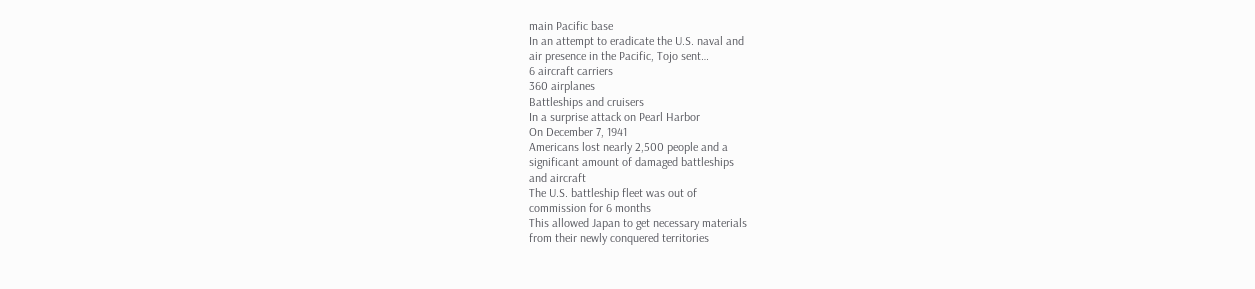main Pacific base
In an attempt to eradicate the U.S. naval and
air presence in the Pacific, Tojo sent…
6 aircraft carriers
360 airplanes
Battleships and cruisers
In a surprise attack on Pearl Harbor
On December 7, 1941
Americans lost nearly 2,500 people and a
significant amount of damaged battleships
and aircraft
The U.S. battleship fleet was out of
commission for 6 months
This allowed Japan to get necessary materials
from their newly conquered territories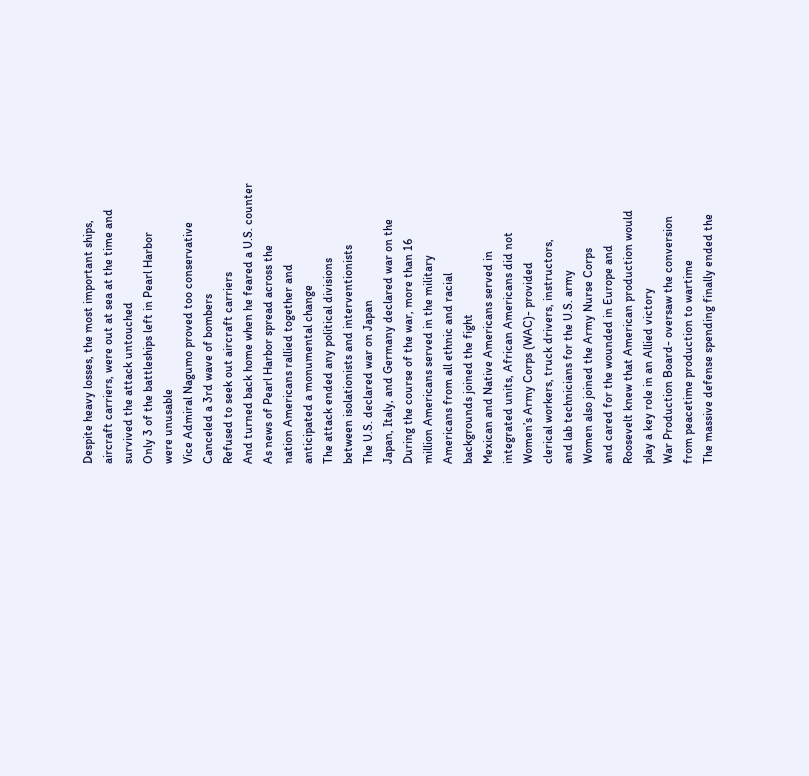Despite heavy losses, the most important ships,
aircraft carriers, were out at sea at the time and
survived the attack untouched
Only 3 of the battleships left in Pearl Harbor
were unusable
Vice Admiral Nagumo proved too conservative
Canceled a 3rd wave of bombers
Refused to seek out aircraft carriers
And turned back home when he feared a U.S. counter
As news of Pearl Harbor spread across the
nation Americans rallied together and
anticipated a monumental change
The attack ended any political divisions
between isolationists and interventionists
The U.S. declared war on Japan
Japan, Italy, and Germany declared war on the
During the course of the war, more than 16
million Americans served in the military
Americans from all ethnic and racial
backgrounds joined the fight
Mexican and Native Americans served in
integrated units, African Americans did not
Women’s Army Corps (WAC)- provided
clerical workers, truck drivers, instructors,
and lab technicians for the U.S. army
Women also joined the Army Nurse Corps
and cared for the wounded in Europe and
Roosevelt knew that American production would
play a key role in an Allied victory
War Production Board- oversaw the conversion
from peacetime production to wartime
The massive defense spending finally ended the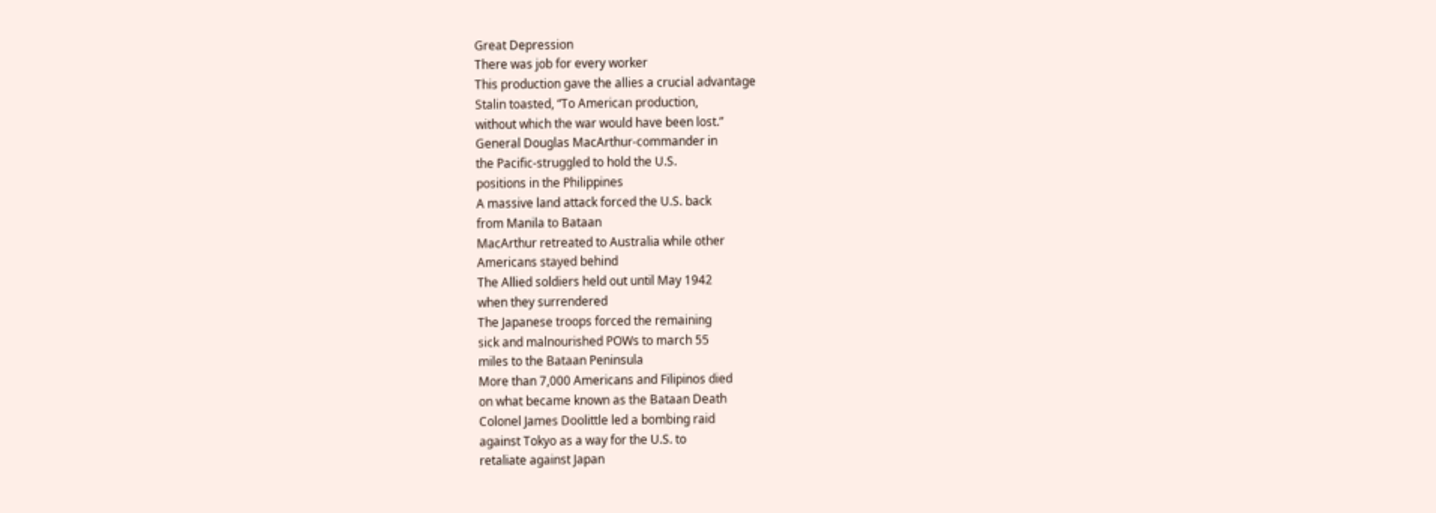Great Depression
There was job for every worker
This production gave the allies a crucial advantage
Stalin toasted, “To American production,
without which the war would have been lost.”
General Douglas MacArthur-commander in
the Pacific-struggled to hold the U.S.
positions in the Philippines
A massive land attack forced the U.S. back
from Manila to Bataan
MacArthur retreated to Australia while other
Americans stayed behind
The Allied soldiers held out until May 1942
when they surrendered
The Japanese troops forced the remaining
sick and malnourished POWs to march 55
miles to the Bataan Peninsula
More than 7,000 Americans and Filipinos died
on what became known as the Bataan Death
Colonel James Doolittle led a bombing raid
against Tokyo as a way for the U.S. to
retaliate against Japan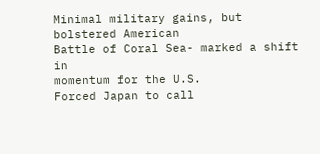Minimal military gains, but bolstered American
Battle of Coral Sea- marked a shift in
momentum for the U.S.
Forced Japan to call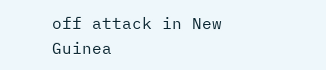off attack in New Guinea